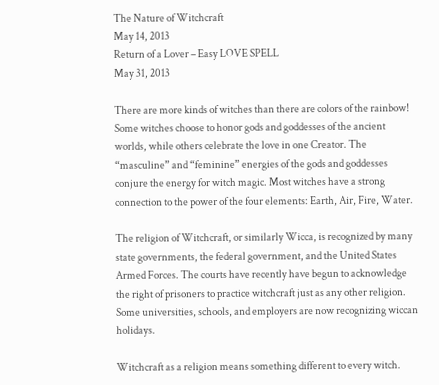The Nature of Witchcraft
May 14, 2013
Return of a Lover – Easy LOVE SPELL
May 31, 2013

There are more kinds of witches than there are colors of the rainbow! Some witches choose to honor gods and goddesses of the ancient worlds, while others celebrate the love in one Creator. The “masculine” and “feminine” energies of the gods and goddesses conjure the energy for witch magic. Most witches have a strong connection to the power of the four elements: Earth, Air, Fire, Water.

The religion of Witchcraft, or similarly Wicca, is recognized by many state governments, the federal government, and the United States  Armed Forces. The courts have recently have begun to acknowledge the right of prisoners to practice witchcraft just as any other religion. Some universities, schools, and employers are now recognizing wiccan holidays.

Witchcraft as a religion means something different to every witch.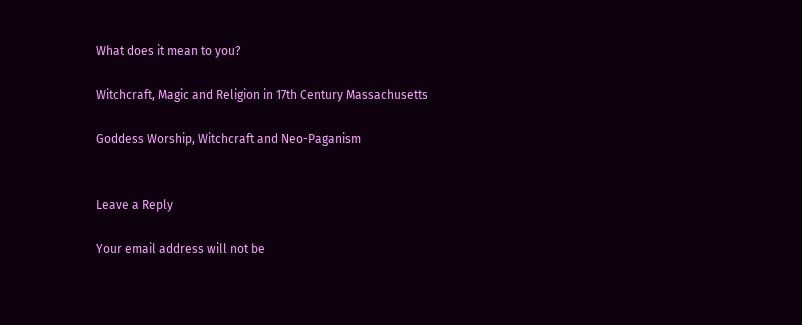What does it mean to you?

Witchcraft, Magic and Religion in 17th Century Massachusetts

Goddess Worship, Witchcraft and Neo-Paganism


Leave a Reply

Your email address will not be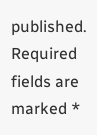published. Required fields are marked *